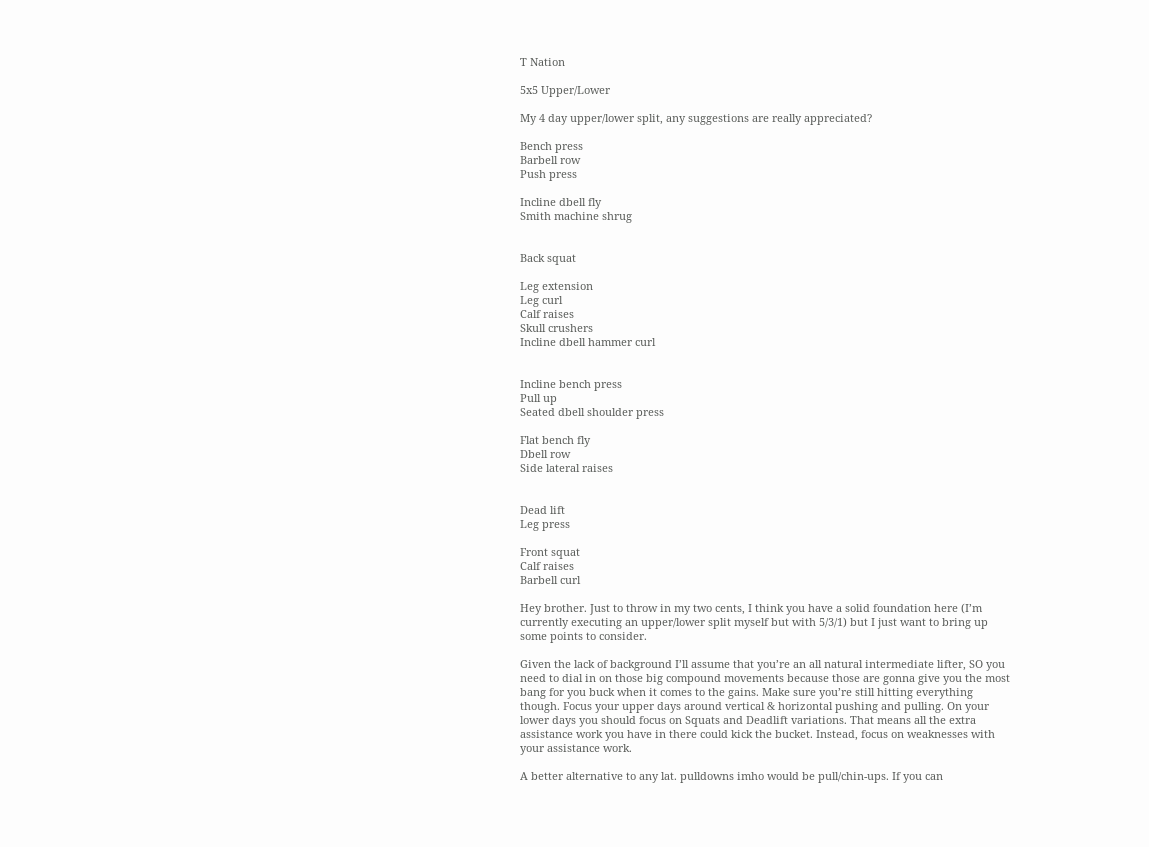T Nation

5x5 Upper/Lower

My 4 day upper/lower split, any suggestions are really appreciated?

Bench press
Barbell row
Push press

Incline dbell fly
Smith machine shrug


Back squat

Leg extension
Leg curl
Calf raises
Skull crushers
Incline dbell hammer curl


Incline bench press
Pull up
Seated dbell shoulder press

Flat bench fly
Dbell row
Side lateral raises


Dead lift
Leg press

Front squat
Calf raises
Barbell curl

Hey brother. Just to throw in my two cents, I think you have a solid foundation here (I’m currently executing an upper/lower split myself but with 5/3/1) but I just want to bring up some points to consider.

Given the lack of background I’ll assume that you’re an all natural intermediate lifter, SO you need to dial in on those big compound movements because those are gonna give you the most bang for you buck when it comes to the gains. Make sure you’re still hitting everything though. Focus your upper days around vertical & horizontal pushing and pulling. On your lower days you should focus on Squats and Deadlift variations. That means all the extra assistance work you have in there could kick the bucket. Instead, focus on weaknesses with your assistance work.

A better alternative to any lat. pulldowns imho would be pull/chin-ups. If you can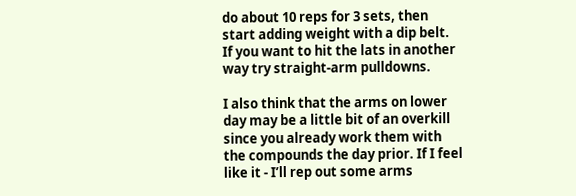do about 10 reps for 3 sets, then start adding weight with a dip belt. If you want to hit the lats in another way try straight-arm pulldowns.

I also think that the arms on lower day may be a little bit of an overkill since you already work them with the compounds the day prior. If I feel like it - I’ll rep out some arms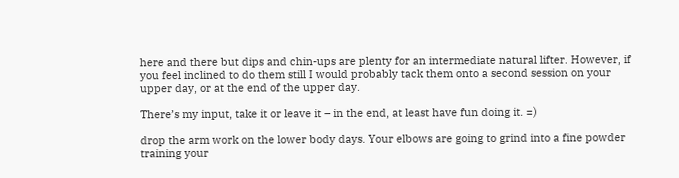here and there but dips and chin-ups are plenty for an intermediate natural lifter. However, if you feel inclined to do them still I would probably tack them onto a second session on your upper day, or at the end of the upper day.

There’s my input, take it or leave it – in the end, at least have fun doing it. =)

drop the arm work on the lower body days. Your elbows are going to grind into a fine powder training your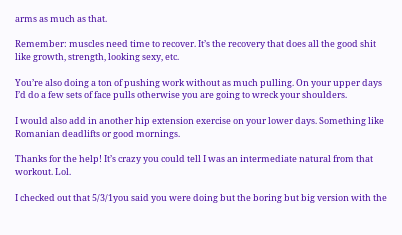arms as much as that.

Remember: muscles need time to recover. It’s the recovery that does all the good shit like growth, strength, looking sexy, etc.

You’re also doing a ton of pushing work without as much pulling. On your upper days I’d do a few sets of face pulls otherwise you are going to wreck your shoulders.

I would also add in another hip extension exercise on your lower days. Something like Romanian deadlifts or good mornings.

Thanks for the help! It’s crazy you could tell I was an intermediate natural from that workout. Lol.

I checked out that 5/3/1you said you were doing but the boring but big version with the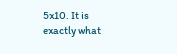5x10. It is exactly what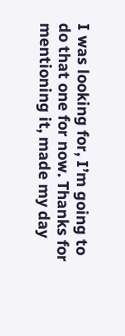I was looking for, I’m going to do that one for now. Thanks for mentioning it, made my day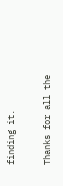finding it.

Thanks for all the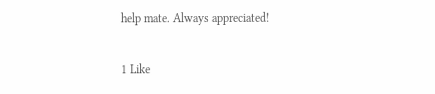help mate. Always appreciated!

1 Like